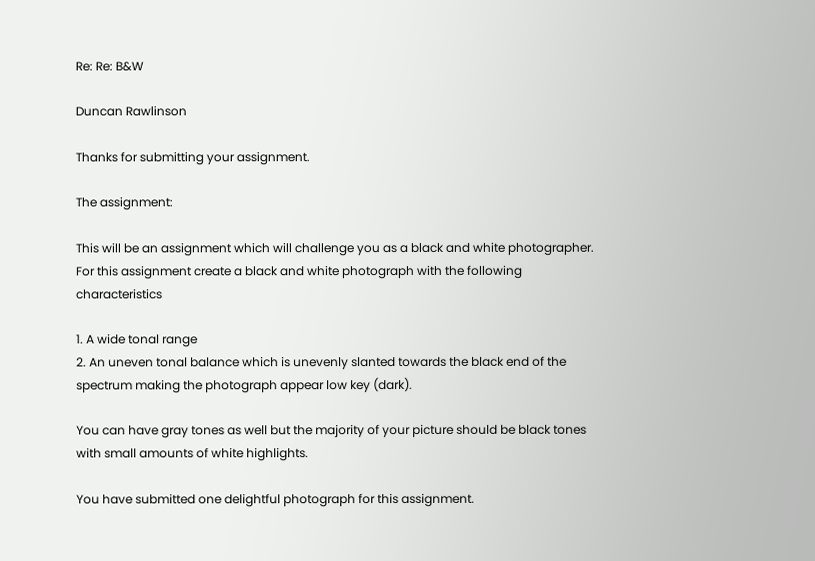Re: Re: B&W

Duncan Rawlinson

Thanks for submitting your assignment.

The assignment:

This will be an assignment which will challenge you as a black and white photographer. For this assignment create a black and white photograph with the following characteristics

1. A wide tonal range
2. An uneven tonal balance which is unevenly slanted towards the black end of the spectrum making the photograph appear low key (dark).

You can have gray tones as well but the majority of your picture should be black tones with small amounts of white highlights.

You have submitted one delightful photograph for this assignment.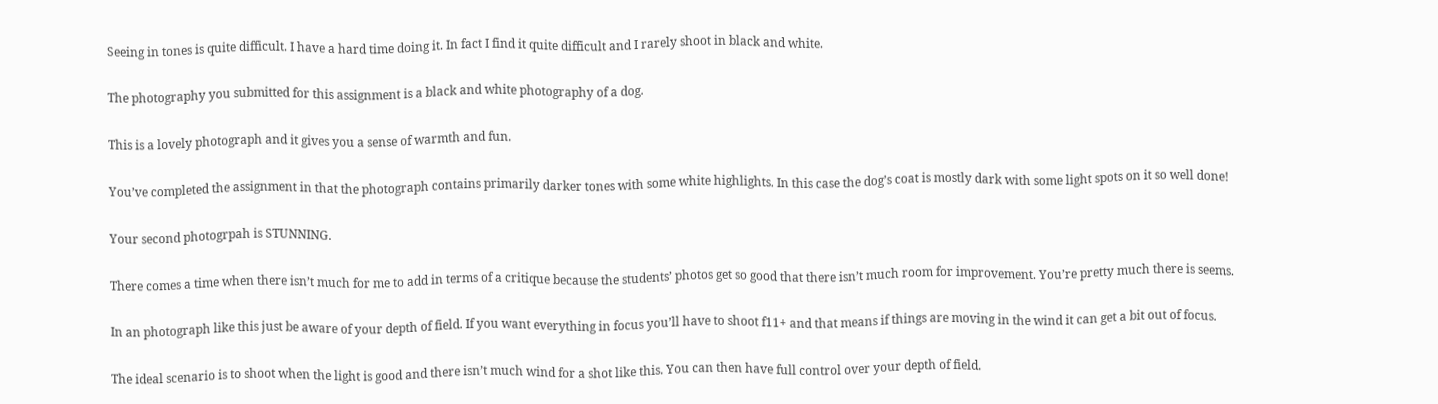Seeing in tones is quite difficult. I have a hard time doing it. In fact I find it quite difficult and I rarely shoot in black and white.

The photography you submitted for this assignment is a black and white photography of a dog.

This is a lovely photograph and it gives you a sense of warmth and fun.

You’ve completed the assignment in that the photograph contains primarily darker tones with some white highlights. In this case the dog’s coat is mostly dark with some light spots on it so well done!

Your second photogrpah is STUNNING.

There comes a time when there isn’t much for me to add in terms of a critique because the students’ photos get so good that there isn’t much room for improvement. You’re pretty much there is seems.

In an photograph like this just be aware of your depth of field. If you want everything in focus you’ll have to shoot f11+ and that means if things are moving in the wind it can get a bit out of focus.

The ideal scenario is to shoot when the light is good and there isn’t much wind for a shot like this. You can then have full control over your depth of field.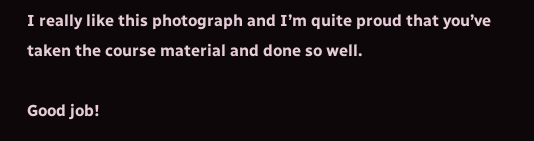I really like this photograph and I’m quite proud that you’ve taken the course material and done so well.

Good job!